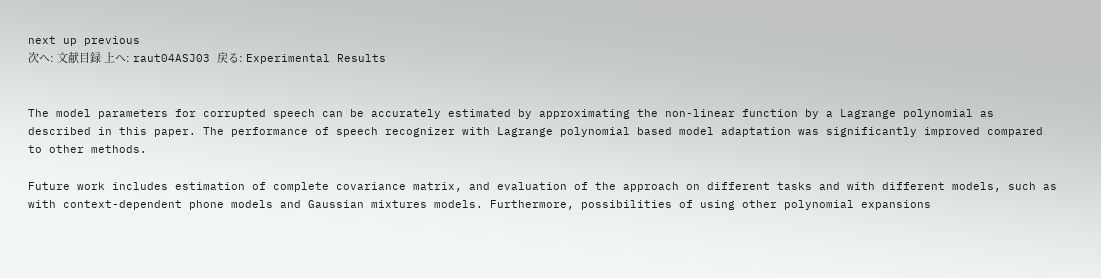next up previous
次へ: 文献目録 上へ: raut04ASJ03 戻る: Experimental Results


The model parameters for corrupted speech can be accurately estimated by approximating the non-linear function by a Lagrange polynomial as described in this paper. The performance of speech recognizer with Lagrange polynomial based model adaptation was significantly improved compared to other methods.

Future work includes estimation of complete covariance matrix, and evaluation of the approach on different tasks and with different models, such as with context-dependent phone models and Gaussian mixtures models. Furthermore, possibilities of using other polynomial expansions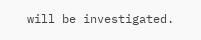will be investigated.